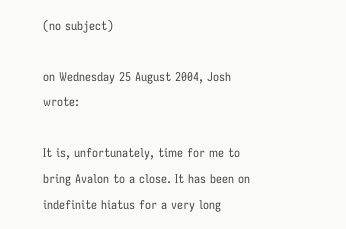(no subject)

on Wednesday 25 August 2004, Josh wrote:

It is, unfortunately, time for me to bring Avalon to a close. It has been on indefinite hiatus for a very long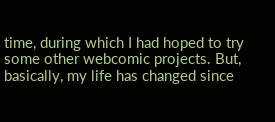time, during which I had hoped to try some other webcomic projects. But, basically, my life has changed since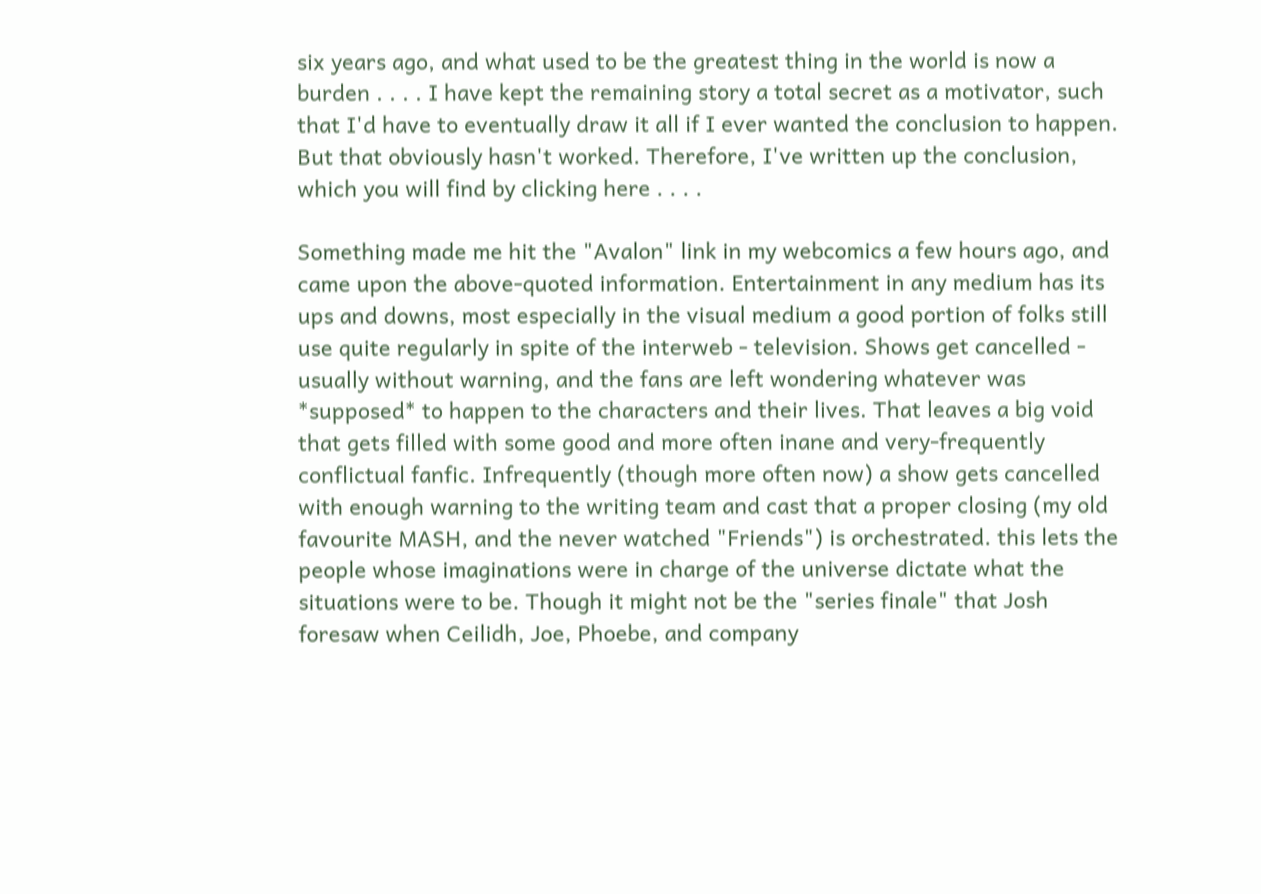six years ago, and what used to be the greatest thing in the world is now a burden . . . . I have kept the remaining story a total secret as a motivator, such that I'd have to eventually draw it all if I ever wanted the conclusion to happen. But that obviously hasn't worked. Therefore, I've written up the conclusion, which you will find by clicking here . . . .

Something made me hit the "Avalon" link in my webcomics a few hours ago, and came upon the above-quoted information. Entertainment in any medium has its ups and downs, most especially in the visual medium a good portion of folks still use quite regularly in spite of the interweb - television. Shows get cancelled - usually without warning, and the fans are left wondering whatever was *supposed* to happen to the characters and their lives. That leaves a big void that gets filled with some good and more often inane and very-frequently conflictual fanfic. Infrequently (though more often now) a show gets cancelled with enough warning to the writing team and cast that a proper closing (my old favourite MASH, and the never watched "Friends") is orchestrated. this lets the people whose imaginations were in charge of the universe dictate what the situations were to be. Though it might not be the "series finale" that Josh foresaw when Ceilidh, Joe, Phoebe, and company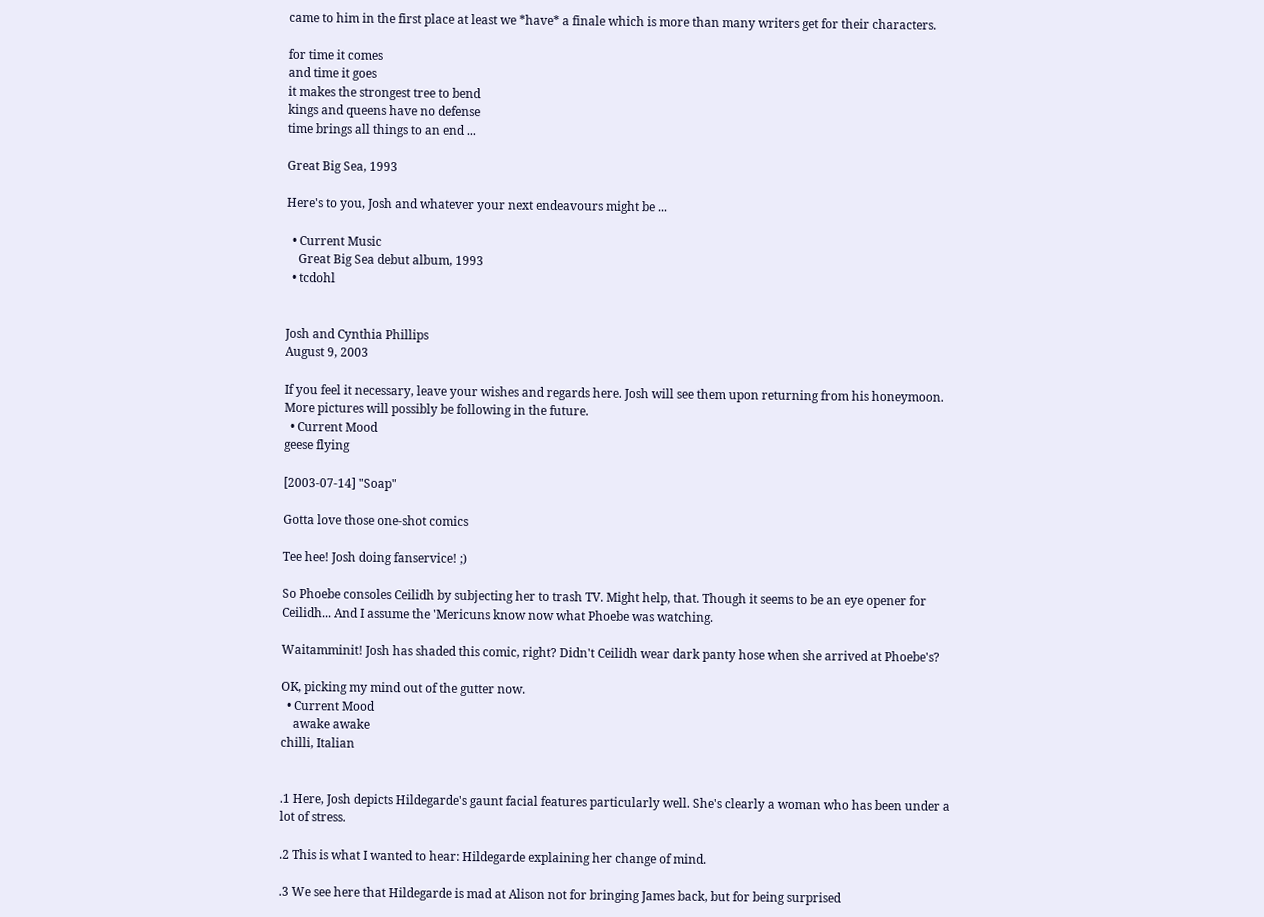came to him in the first place at least we *have* a finale which is more than many writers get for their characters.

for time it comes
and time it goes
it makes the strongest tree to bend
kings and queens have no defense
time brings all things to an end ...

Great Big Sea, 1993

Here's to you, Josh and whatever your next endeavours might be ...

  • Current Music
    Great Big Sea debut album, 1993
  • tcdohl


Josh and Cynthia Phillips
August 9, 2003

If you feel it necessary, leave your wishes and regards here. Josh will see them upon returning from his honeymoon. More pictures will possibly be following in the future.
  • Current Mood
geese flying

[2003-07-14] "Soap"

Gotta love those one-shot comics

Tee hee! Josh doing fanservice! ;)

So Phoebe consoles Ceilidh by subjecting her to trash TV. Might help, that. Though it seems to be an eye opener for Ceilidh... And I assume the 'Mericuns know now what Phoebe was watching.

Waitamminit! Josh has shaded this comic, right? Didn't Ceilidh wear dark panty hose when she arrived at Phoebe's?

OK, picking my mind out of the gutter now.
  • Current Mood
    awake awake
chilli, Italian


.1 Here, Josh depicts Hildegarde's gaunt facial features particularly well. She's clearly a woman who has been under a lot of stress.

.2 This is what I wanted to hear: Hildegarde explaining her change of mind.

.3 We see here that Hildegarde is mad at Alison not for bringing James back, but for being surprised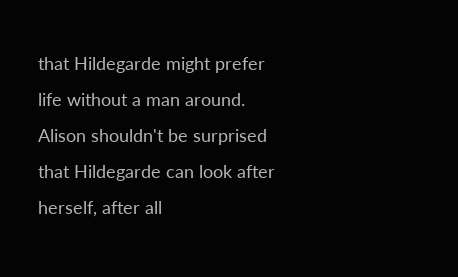that Hildegarde might prefer life without a man around. Alison shouldn't be surprised that Hildegarde can look after herself, after all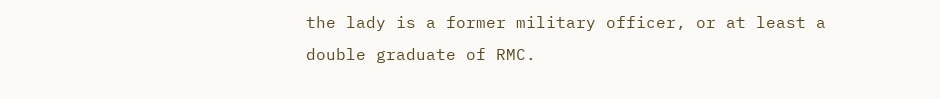the lady is a former military officer, or at least a double graduate of RMC.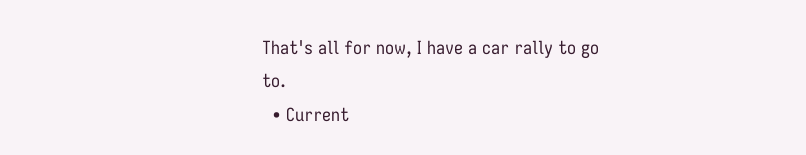That's all for now, I have a car rally to go to.
  • Current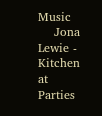Music
    Jona Lewie - Kitchen at Parties